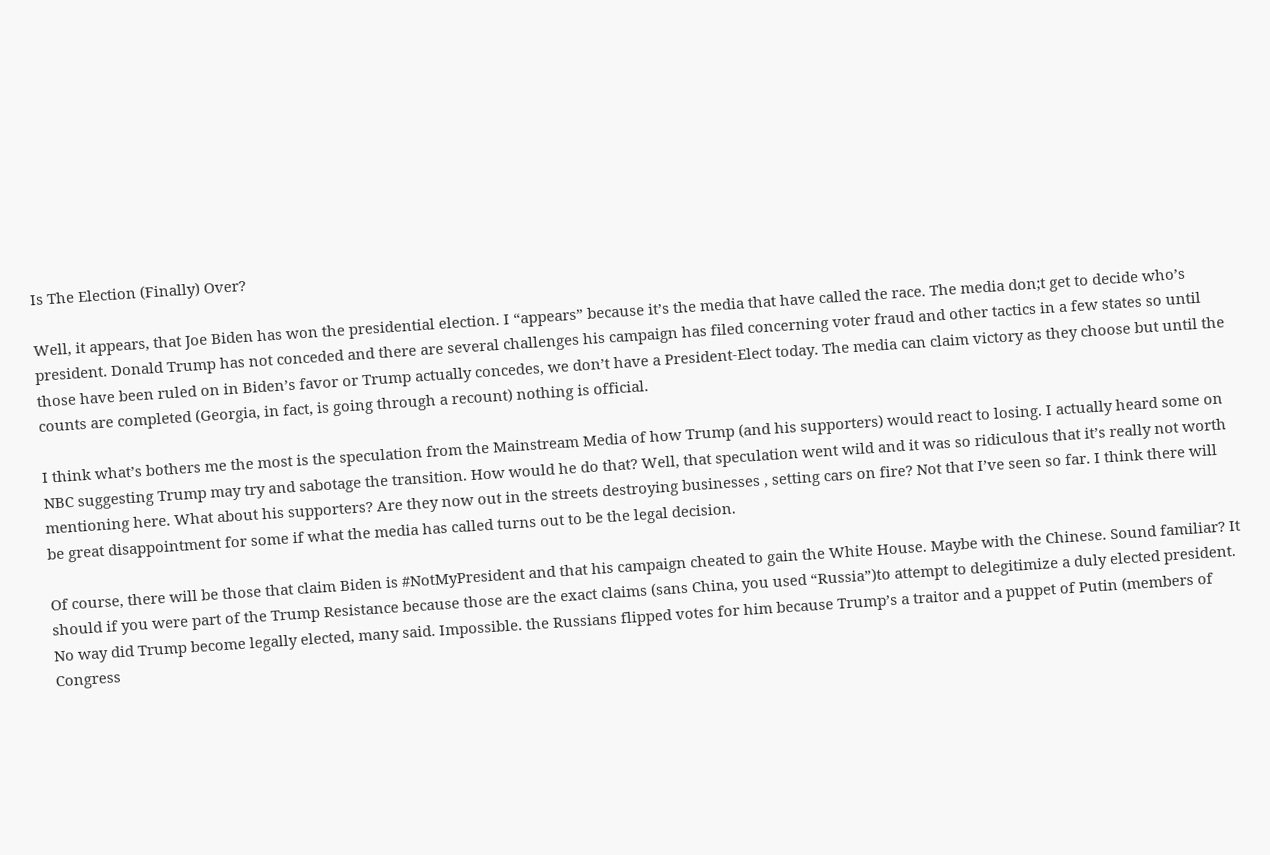Is The Election (Finally) Over?

Well, it appears, that Joe Biden has won the presidential election. I “appears” because it’s the media that have called the race. The media don;t get to decide who’s president. Donald Trump has not conceded and there are several challenges his campaign has filed concerning voter fraud and other tactics in a few states so until those have been ruled on in Biden’s favor or Trump actually concedes, we don’t have a President-Elect today. The media can claim victory as they choose but until the counts are completed (Georgia, in fact, is going through a recount) nothing is official.

I think what’s bothers me the most is the speculation from the Mainstream Media of how Trump (and his supporters) would react to losing. I actually heard some on NBC suggesting Trump may try and sabotage the transition. How would he do that? Well, that speculation went wild and it was so ridiculous that it’s really not worth mentioning here. What about his supporters? Are they now out in the streets destroying businesses , setting cars on fire? Not that I’ve seen so far. I think there will be great disappointment for some if what the media has called turns out to be the legal decision.

Of course, there will be those that claim Biden is #NotMyPresident and that his campaign cheated to gain the White House. Maybe with the Chinese. Sound familiar? It should if you were part of the Trump Resistance because those are the exact claims (sans China, you used “Russia”)to attempt to delegitimize a duly elected president. No way did Trump become legally elected, many said. Impossible. the Russians flipped votes for him because Trump’s a traitor and a puppet of Putin (members of Congress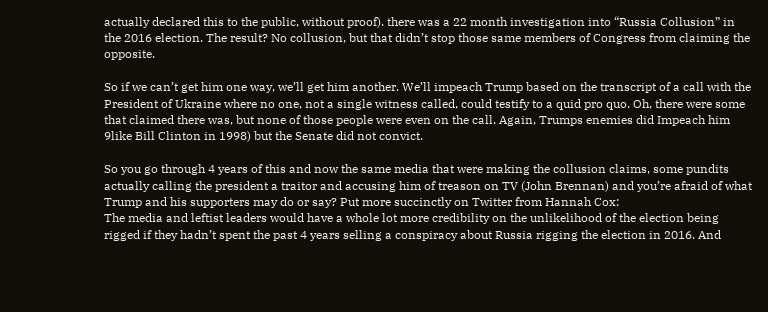actually declared this to the public, without proof). there was a 22 month investigation into “Russia Collusion” in the 2016 election. The result? No collusion, but that didn’t stop those same members of Congress from claiming the opposite.

So if we can’t get him one way, we’ll get him another. We’ll impeach Trump based on the transcript of a call with the President of Ukraine where no one, not a single witness called, could testify to a quid pro quo. Oh, there were some that claimed there was, but none of those people were even on the call. Again, Trumps enemies did Impeach him 9like Bill Clinton in 1998) but the Senate did not convict.

So you go through 4 years of this and now the same media that were making the collusion claims, some pundits actually calling the president a traitor and accusing him of treason on TV (John Brennan) and you’re afraid of what Trump and his supporters may do or say? Put more succinctly on Twitter from Hannah Cox:
The media and leftist leaders would have a whole lot more credibility on the unlikelihood of the election being rigged if they hadn’t spent the past 4 years selling a conspiracy about Russia rigging the election in 2016. And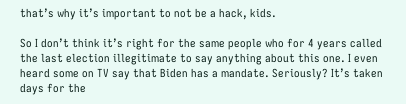that’s why it’s important to not be a hack, kids.

So I don’t think it’s right for the same people who for 4 years called the last election illegitimate to say anything about this one. I even heard some on TV say that Biden has a mandate. Seriously? It’s taken days for the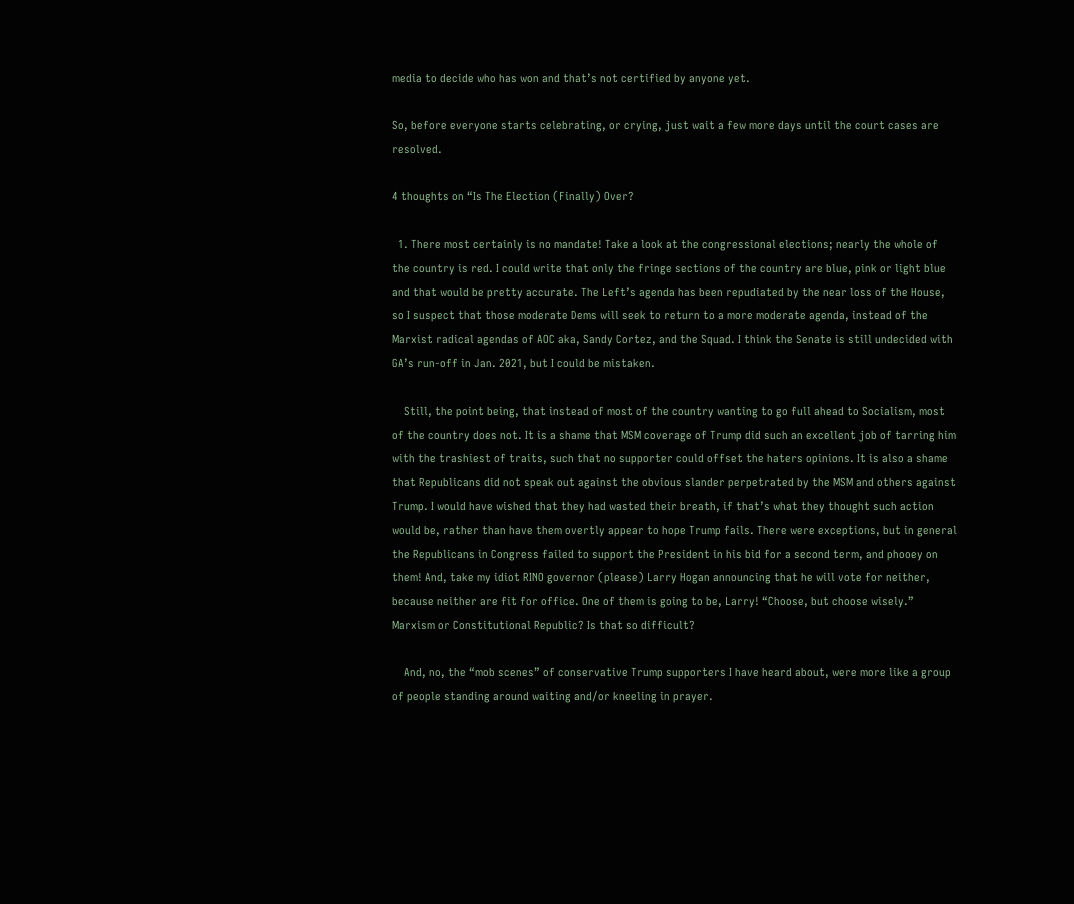media to decide who has won and that’s not certified by anyone yet.

So, before everyone starts celebrating, or crying, just wait a few more days until the court cases are resolved.

4 thoughts on “Is The Election (Finally) Over?

  1. There most certainly is no mandate! Take a look at the congressional elections; nearly the whole of the country is red. I could write that only the fringe sections of the country are blue, pink or light blue and that would be pretty accurate. The Left’s agenda has been repudiated by the near loss of the House, so I suspect that those moderate Dems will seek to return to a more moderate agenda, instead of the Marxist radical agendas of AOC aka, Sandy Cortez, and the Squad. I think the Senate is still undecided with GA’s run-off in Jan. 2021, but I could be mistaken.

    Still, the point being, that instead of most of the country wanting to go full ahead to Socialism, most of the country does not. It is a shame that MSM coverage of Trump did such an excellent job of tarring him with the trashiest of traits, such that no supporter could offset the haters opinions. It is also a shame that Republicans did not speak out against the obvious slander perpetrated by the MSM and others against Trump. I would have wished that they had wasted their breath, if that’s what they thought such action would be, rather than have them overtly appear to hope Trump fails. There were exceptions, but in general the Republicans in Congress failed to support the President in his bid for a second term, and phooey on them! And, take my idiot RINO governor (please) Larry Hogan announcing that he will vote for neither, because neither are fit for office. One of them is going to be, Larry! “Choose, but choose wisely.” Marxism or Constitutional Republic? Is that so difficult?

    And, no, the “mob scenes” of conservative Trump supporters I have heard about, were more like a group of people standing around waiting and/or kneeling in prayer.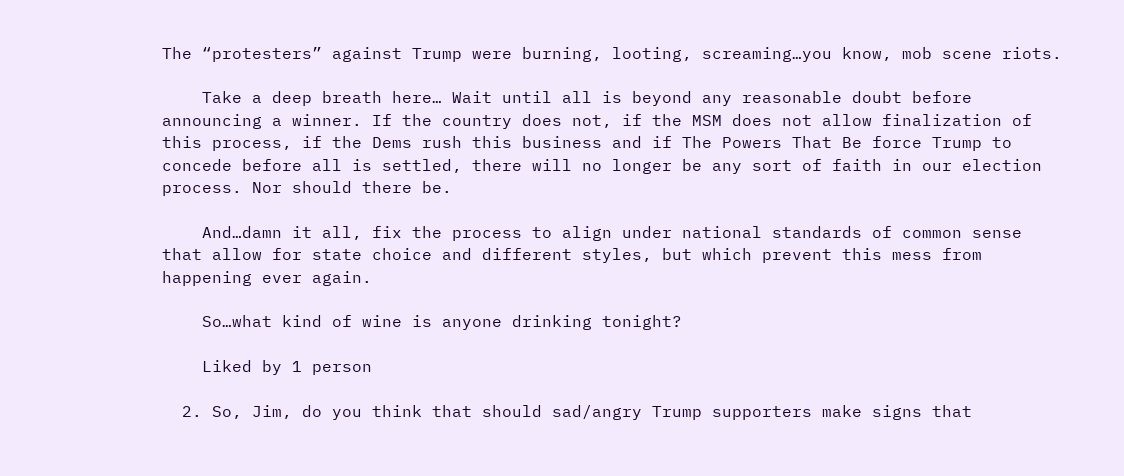The “protesters” against Trump were burning, looting, screaming…you know, mob scene riots.

    Take a deep breath here… Wait until all is beyond any reasonable doubt before announcing a winner. If the country does not, if the MSM does not allow finalization of this process, if the Dems rush this business and if The Powers That Be force Trump to concede before all is settled, there will no longer be any sort of faith in our election process. Nor should there be.

    And…damn it all, fix the process to align under national standards of common sense that allow for state choice and different styles, but which prevent this mess from happening ever again.

    So…what kind of wine is anyone drinking tonight?

    Liked by 1 person

  2. So, Jim, do you think that should sad/angry Trump supporters make signs that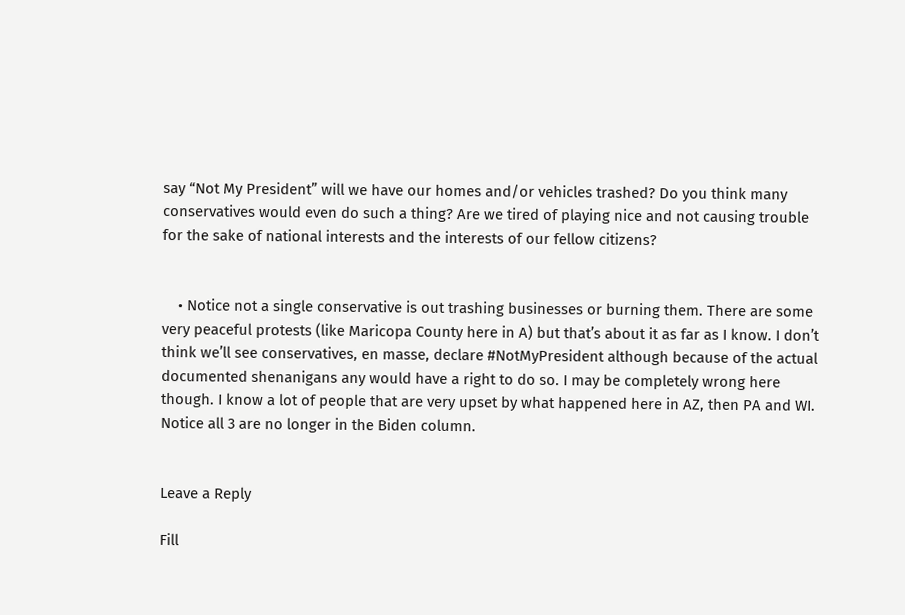say “Not My President” will we have our homes and/or vehicles trashed? Do you think many conservatives would even do such a thing? Are we tired of playing nice and not causing trouble for the sake of national interests and the interests of our fellow citizens?


    • Notice not a single conservative is out trashing businesses or burning them. There are some very peaceful protests (like Maricopa County here in A) but that’s about it as far as I know. I don’t think we’ll see conservatives, en masse, declare #NotMyPresident although because of the actual documented shenanigans any would have a right to do so. I may be completely wrong here though. I know a lot of people that are very upset by what happened here in AZ, then PA and WI. Notice all 3 are no longer in the Biden column.


Leave a Reply

Fill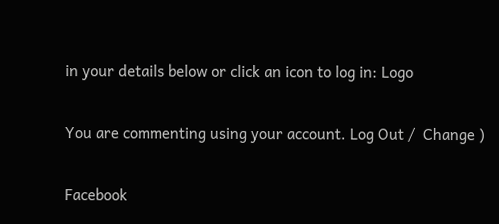in your details below or click an icon to log in: Logo

You are commenting using your account. Log Out /  Change )

Facebook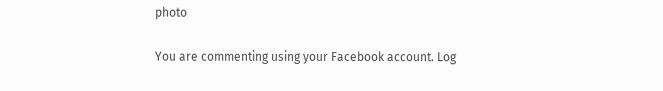photo

You are commenting using your Facebook account. Log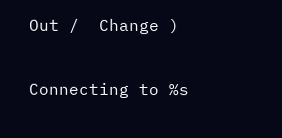Out /  Change )

Connecting to %s